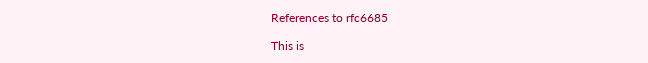References to rfc6685

This is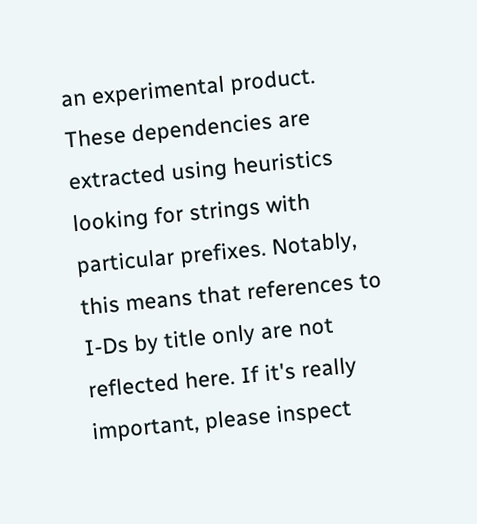an experimental product. These dependencies are extracted using heuristics looking for strings with particular prefixes. Notably, this means that references to I-Ds by title only are not reflected here. If it's really important, please inspect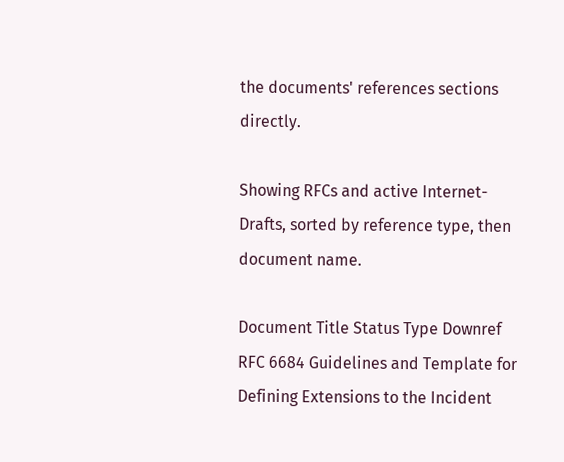the documents' references sections directly.

Showing RFCs and active Internet-Drafts, sorted by reference type, then document name.

Document Title Status Type Downref
RFC 6684 Guidelines and Template for Defining Extensions to the Incident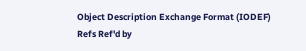Object Description Exchange Format (IODEF)
Refs Ref'd by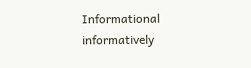Informational informatively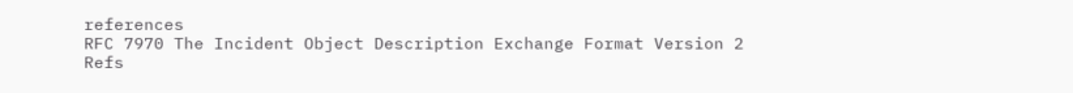references
RFC 7970 The Incident Object Description Exchange Format Version 2
Refs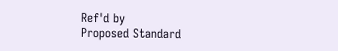Ref'd by
Proposed Standard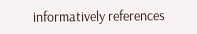informatively references